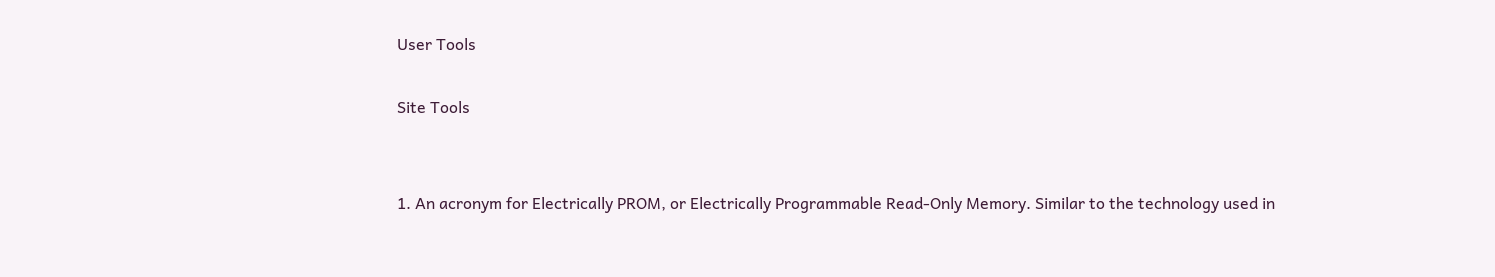User Tools

Site Tools


1. An acronym for Electrically PROM, or Electrically Programmable Read-Only Memory. Similar to the technology used in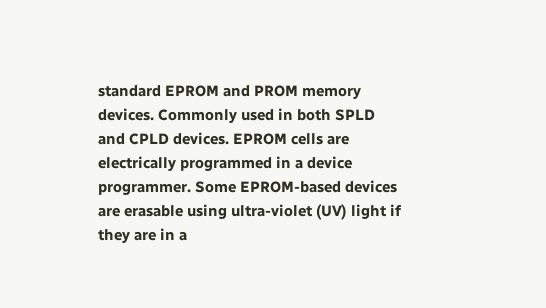standard EPROM and PROM memory devices. Commonly used in both SPLD and CPLD devices. EPROM cells are electrically programmed in a device programmer. Some EPROM-based devices are erasable using ultra-violet (UV) light if they are in a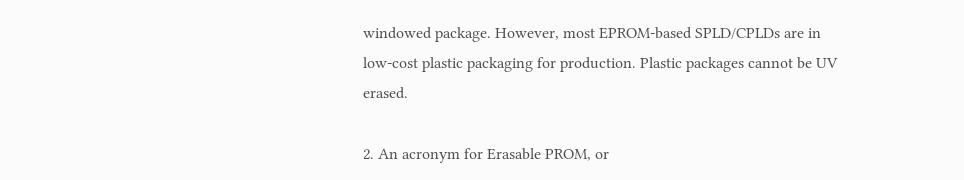windowed package. However, most EPROM-based SPLD/CPLDs are in low-cost plastic packaging for production. Plastic packages cannot be UV erased.

2. An acronym for Erasable PROM, or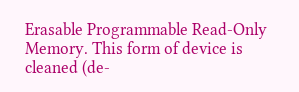Erasable Programmable Read-Only Memory. This form of device is cleaned (de-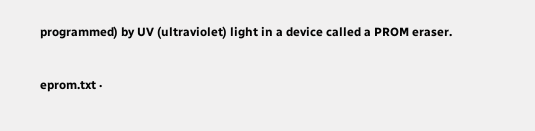programmed) by UV (ultraviolet) light in a device called a PROM eraser.

eprom.txt ·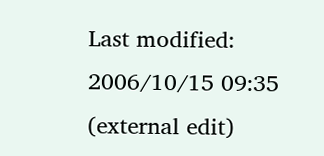Last modified: 2006/10/15 09:35 (external edit)